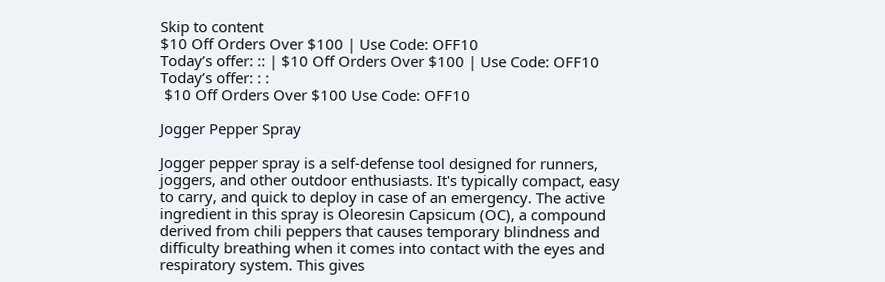Skip to content
$10 Off Orders Over $100 | Use Code: OFF10
Today’s offer: :: | $10 Off Orders Over $100 | Use Code: OFF10
Today’s offer: : :
 $10 Off Orders Over $100 Use Code: OFF10

Jogger Pepper Spray

Jogger pepper spray is a self-defense tool designed for runners, joggers, and other outdoor enthusiasts. It's typically compact, easy to carry, and quick to deploy in case of an emergency. The active ingredient in this spray is Oleoresin Capsicum (OC), a compound derived from chili peppers that causes temporary blindness and difficulty breathing when it comes into contact with the eyes and respiratory system. This gives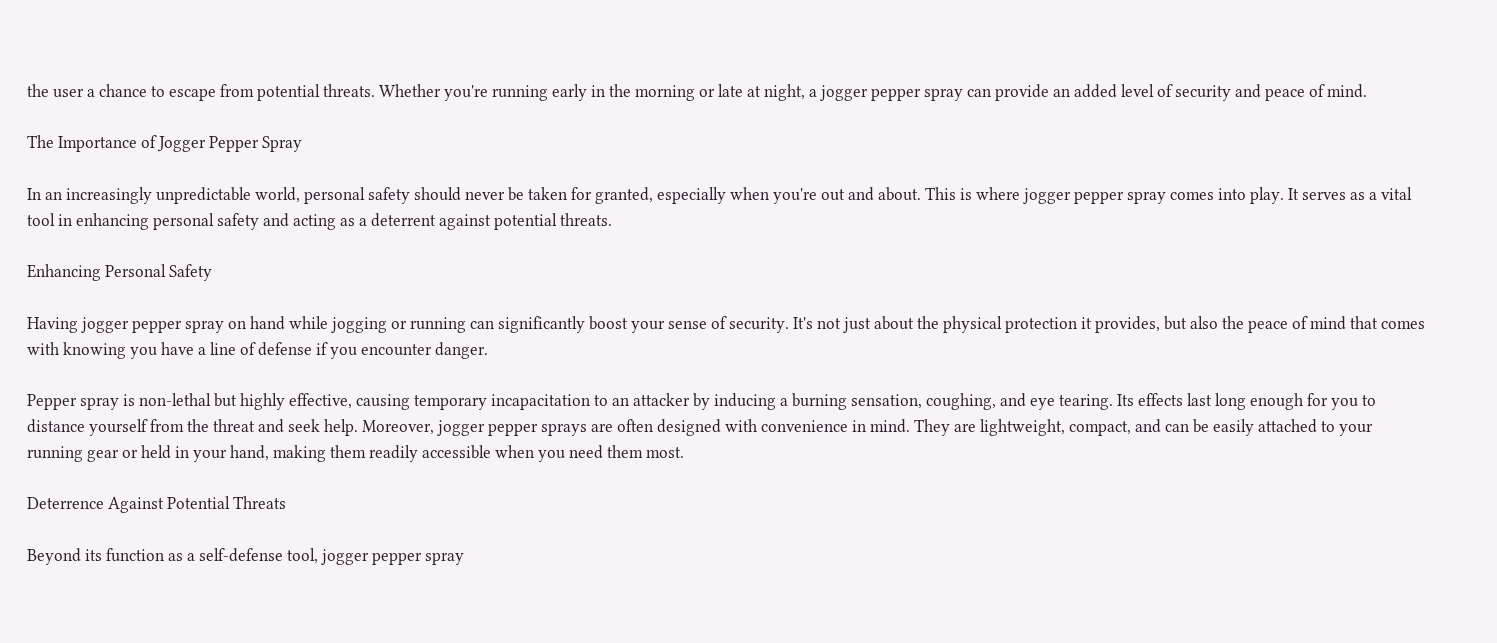the user a chance to escape from potential threats. Whether you're running early in the morning or late at night, a jogger pepper spray can provide an added level of security and peace of mind.

The Importance of Jogger Pepper Spray

In an increasingly unpredictable world, personal safety should never be taken for granted, especially when you're out and about. This is where jogger pepper spray comes into play. It serves as a vital tool in enhancing personal safety and acting as a deterrent against potential threats.

Enhancing Personal Safety

Having jogger pepper spray on hand while jogging or running can significantly boost your sense of security. It's not just about the physical protection it provides, but also the peace of mind that comes with knowing you have a line of defense if you encounter danger.

Pepper spray is non-lethal but highly effective, causing temporary incapacitation to an attacker by inducing a burning sensation, coughing, and eye tearing. Its effects last long enough for you to distance yourself from the threat and seek help. Moreover, jogger pepper sprays are often designed with convenience in mind. They are lightweight, compact, and can be easily attached to your running gear or held in your hand, making them readily accessible when you need them most.

Deterrence Against Potential Threats

Beyond its function as a self-defense tool, jogger pepper spray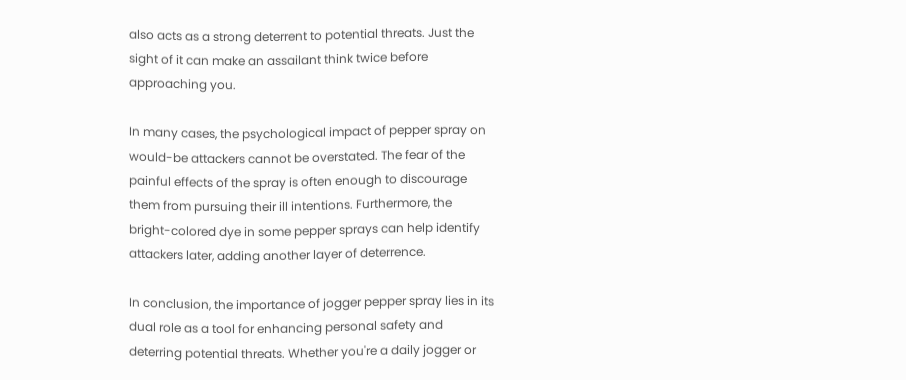also acts as a strong deterrent to potential threats. Just the sight of it can make an assailant think twice before approaching you.

In many cases, the psychological impact of pepper spray on would-be attackers cannot be overstated. The fear of the painful effects of the spray is often enough to discourage them from pursuing their ill intentions. Furthermore, the bright-colored dye in some pepper sprays can help identify attackers later, adding another layer of deterrence.

In conclusion, the importance of jogger pepper spray lies in its dual role as a tool for enhancing personal safety and deterring potential threats. Whether you're a daily jogger or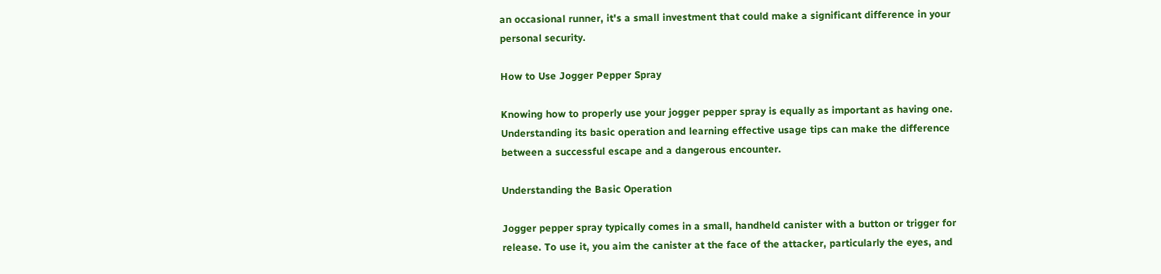an occasional runner, it's a small investment that could make a significant difference in your personal security.

How to Use Jogger Pepper Spray

Knowing how to properly use your jogger pepper spray is equally as important as having one. Understanding its basic operation and learning effective usage tips can make the difference between a successful escape and a dangerous encounter.

Understanding the Basic Operation

Jogger pepper spray typically comes in a small, handheld canister with a button or trigger for release. To use it, you aim the canister at the face of the attacker, particularly the eyes, and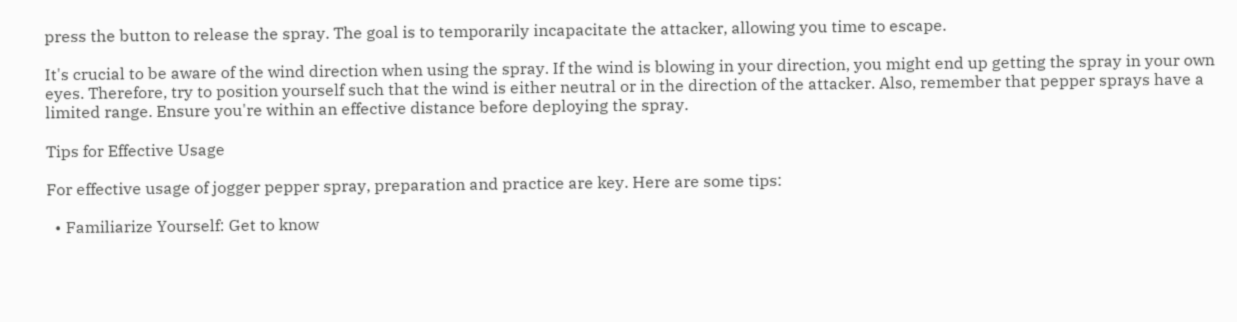press the button to release the spray. The goal is to temporarily incapacitate the attacker, allowing you time to escape.

It's crucial to be aware of the wind direction when using the spray. If the wind is blowing in your direction, you might end up getting the spray in your own eyes. Therefore, try to position yourself such that the wind is either neutral or in the direction of the attacker. Also, remember that pepper sprays have a limited range. Ensure you're within an effective distance before deploying the spray.

Tips for Effective Usage

For effective usage of jogger pepper spray, preparation and practice are key. Here are some tips:

  • Familiarize Yourself: Get to know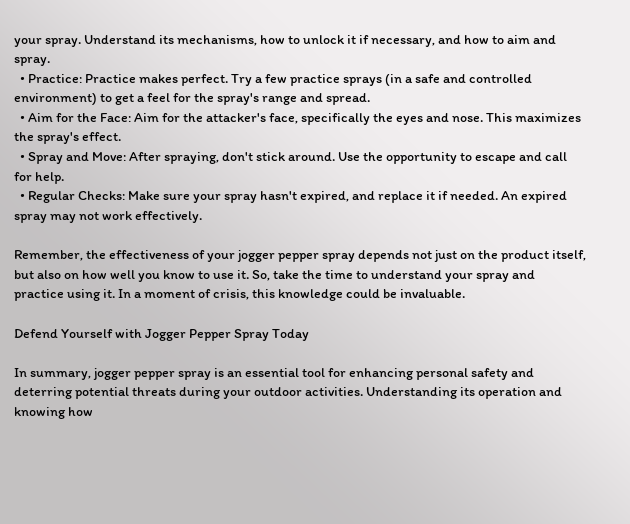your spray. Understand its mechanisms, how to unlock it if necessary, and how to aim and spray.
  • Practice: Practice makes perfect. Try a few practice sprays (in a safe and controlled environment) to get a feel for the spray's range and spread.
  • Aim for the Face: Aim for the attacker's face, specifically the eyes and nose. This maximizes the spray's effect.
  • Spray and Move: After spraying, don't stick around. Use the opportunity to escape and call for help.
  • Regular Checks: Make sure your spray hasn't expired, and replace it if needed. An expired spray may not work effectively.

Remember, the effectiveness of your jogger pepper spray depends not just on the product itself, but also on how well you know to use it. So, take the time to understand your spray and practice using it. In a moment of crisis, this knowledge could be invaluable.

Defend Yourself with Jogger Pepper Spray Today

In summary, jogger pepper spray is an essential tool for enhancing personal safety and deterring potential threats during your outdoor activities. Understanding its operation and knowing how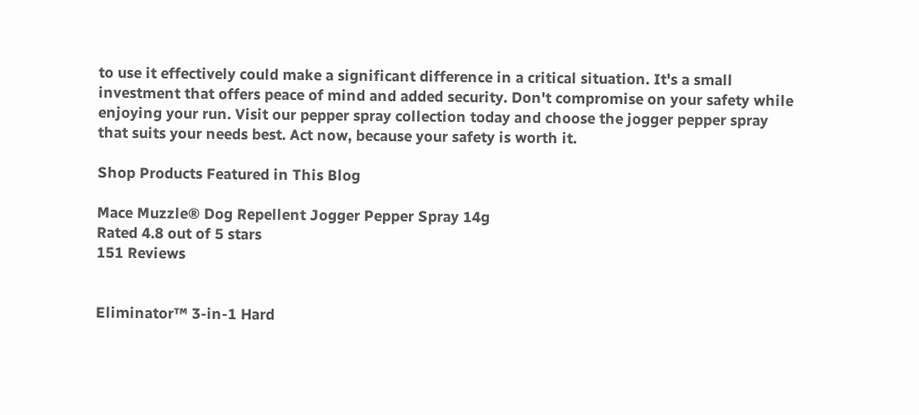to use it effectively could make a significant difference in a critical situation. It's a small investment that offers peace of mind and added security. Don't compromise on your safety while enjoying your run. Visit our pepper spray collection today and choose the jogger pepper spray that suits your needs best. Act now, because your safety is worth it.

Shop Products Featured in This Blog

Mace Muzzle® Dog Repellent Jogger Pepper Spray 14g
Rated 4.8 out of 5 stars
151 Reviews


Eliminator™ 3-in-1 Hard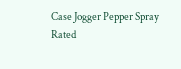Case Jogger Pepper Spray
Rated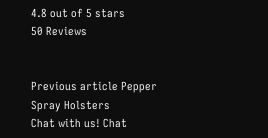4.8 out of 5 stars
50 Reviews


Previous article Pepper Spray Holsters
Chat with us! Chat